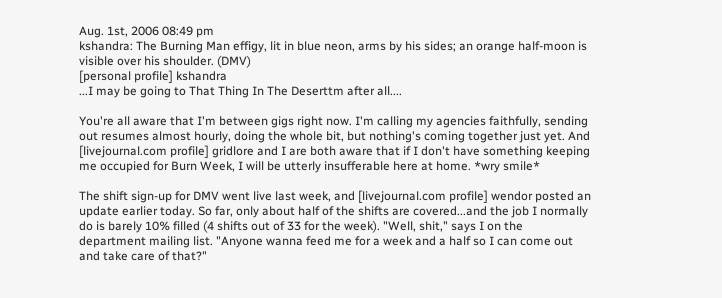Aug. 1st, 2006 08:49 pm
kshandra: The Burning Man effigy, lit in blue neon, arms by his sides; an orange half-moon is visible over his shoulder. (DMV)
[personal profile] kshandra
...I may be going to That Thing In The Deserttm after all....

You're all aware that I'm between gigs right now. I'm calling my agencies faithfully, sending out resumes almost hourly, doing the whole bit, but nothing's coming together just yet. And [livejournal.com profile] gridlore and I are both aware that if I don't have something keeping me occupied for Burn Week, I will be utterly insufferable here at home. *wry smile*

The shift sign-up for DMV went live last week, and [livejournal.com profile] wendor posted an update earlier today. So far, only about half of the shifts are covered...and the job I normally do is barely 10% filled (4 shifts out of 33 for the week). "Well, shit," says I on the department mailing list. "Anyone wanna feed me for a week and a half so I can come out and take care of that?"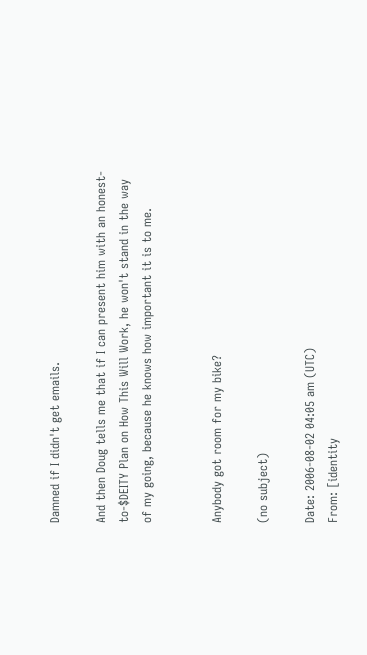Damned if I didn't get emails.

And then Doug tells me that if I can present him with an honest-to-$DEITY Plan on How This Will Work, he won't stand in the way of my going, because he knows how important it is to me.


Anybody got room for my bike?

(no subject)

Date: 2006-08-02 04:05 am (UTC)
From: [identity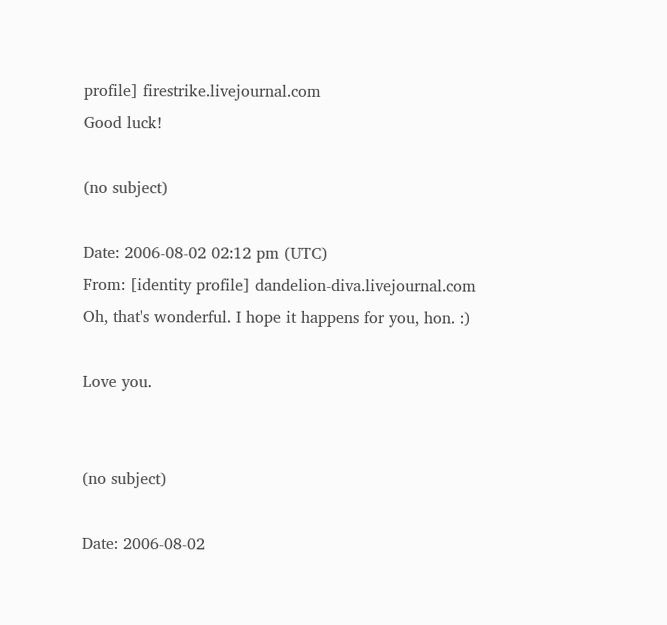profile] firestrike.livejournal.com
Good luck!

(no subject)

Date: 2006-08-02 02:12 pm (UTC)
From: [identity profile] dandelion-diva.livejournal.com
Oh, that's wonderful. I hope it happens for you, hon. :)

Love you.


(no subject)

Date: 2006-08-02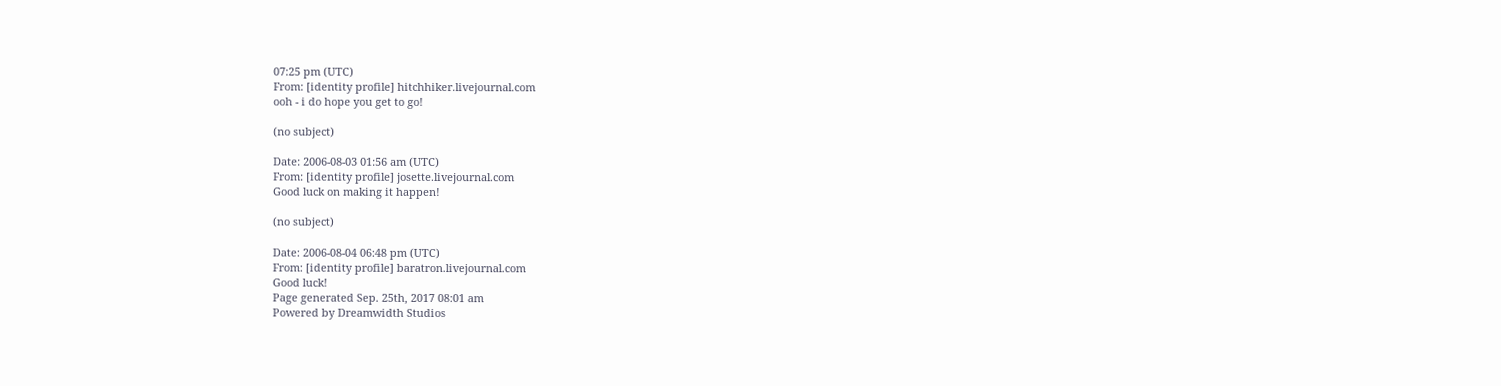07:25 pm (UTC)
From: [identity profile] hitchhiker.livejournal.com
ooh - i do hope you get to go!

(no subject)

Date: 2006-08-03 01:56 am (UTC)
From: [identity profile] josette.livejournal.com
Good luck on making it happen!

(no subject)

Date: 2006-08-04 06:48 pm (UTC)
From: [identity profile] baratron.livejournal.com
Good luck!
Page generated Sep. 25th, 2017 08:01 am
Powered by Dreamwidth Studios